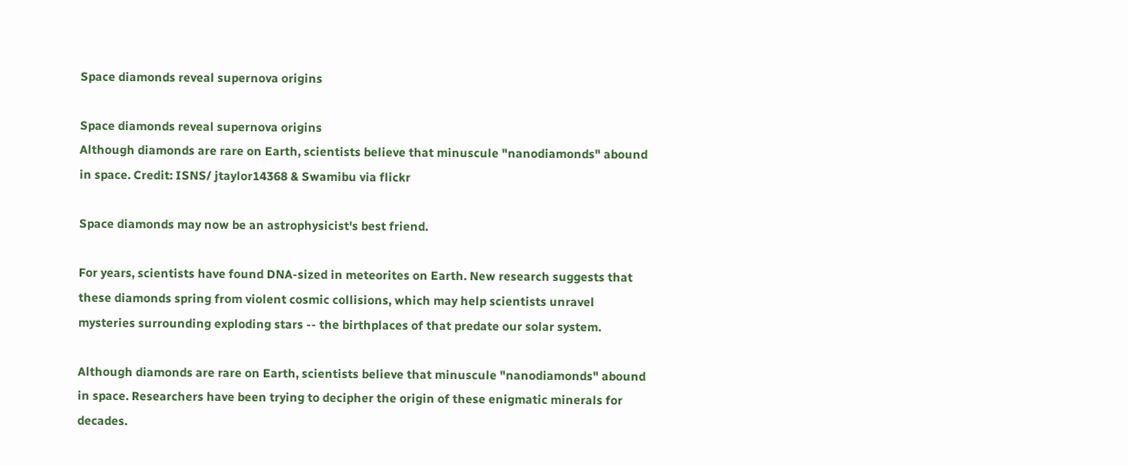Space diamonds reveal supernova origins

Space diamonds reveal supernova origins
Although diamonds are rare on Earth, scientists believe that minuscule "nanodiamonds" abound in space. Credit: ISNS/ jtaylor14368 & Swamibu via flickr

Space diamonds may now be an astrophysicist's best friend.

For years, scientists have found DNA-sized in meteorites on Earth. New research suggests that these diamonds spring from violent cosmic collisions, which may help scientists unravel mysteries surrounding exploding stars -- the birthplaces of that predate our solar system.

Although diamonds are rare on Earth, scientists believe that minuscule "nanodiamonds" abound in space. Researchers have been trying to decipher the origin of these enigmatic minerals for decades.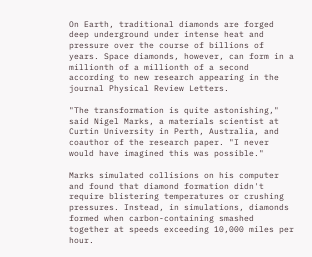On Earth, traditional diamonds are forged deep underground under intense heat and pressure over the course of billions of years. Space diamonds, however, can form in a millionth of a millionth of a second according to new research appearing in the journal Physical Review Letters.

"The transformation is quite astonishing," said Nigel Marks, a materials scientist at Curtin University in Perth, Australia, and coauthor of the research paper. "I never would have imagined this was possible."

Marks simulated collisions on his computer and found that diamond formation didn't require blistering temperatures or crushing pressures. Instead, in simulations, diamonds formed when carbon-containing smashed together at speeds exceeding 10,000 miles per hour.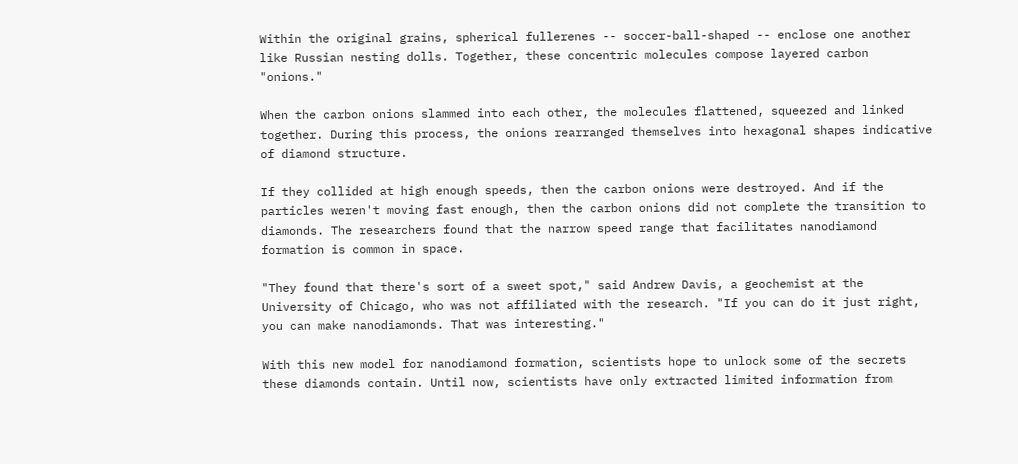Within the original grains, spherical fullerenes -- soccer-ball-shaped -- enclose one another like Russian nesting dolls. Together, these concentric molecules compose layered carbon "onions."

When the carbon onions slammed into each other, the molecules flattened, squeezed and linked together. During this process, the onions rearranged themselves into hexagonal shapes indicative of diamond structure.

If they collided at high enough speeds, then the carbon onions were destroyed. And if the particles weren't moving fast enough, then the carbon onions did not complete the transition to diamonds. The researchers found that the narrow speed range that facilitates nanodiamond formation is common in space.

"They found that there's sort of a sweet spot," said Andrew Davis, a geochemist at the University of Chicago, who was not affiliated with the research. "If you can do it just right, you can make nanodiamonds. That was interesting."

With this new model for nanodiamond formation, scientists hope to unlock some of the secrets these diamonds contain. Until now, scientists have only extracted limited information from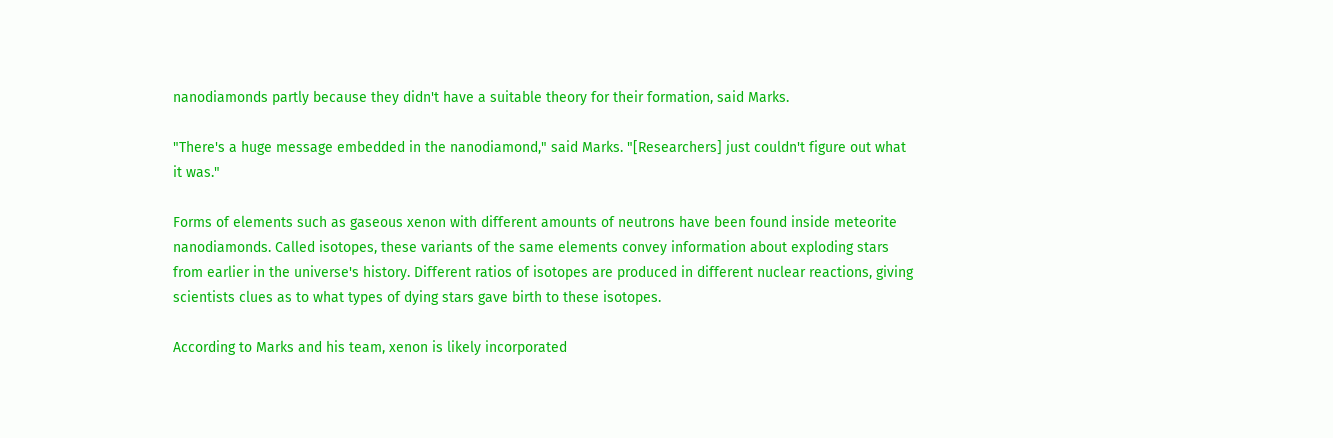nanodiamonds partly because they didn't have a suitable theory for their formation, said Marks.

"There's a huge message embedded in the nanodiamond," said Marks. "[Researchers] just couldn't figure out what it was."

Forms of elements such as gaseous xenon with different amounts of neutrons have been found inside meteorite nanodiamonds. Called isotopes, these variants of the same elements convey information about exploding stars from earlier in the universe's history. Different ratios of isotopes are produced in different nuclear reactions, giving scientists clues as to what types of dying stars gave birth to these isotopes.

According to Marks and his team, xenon is likely incorporated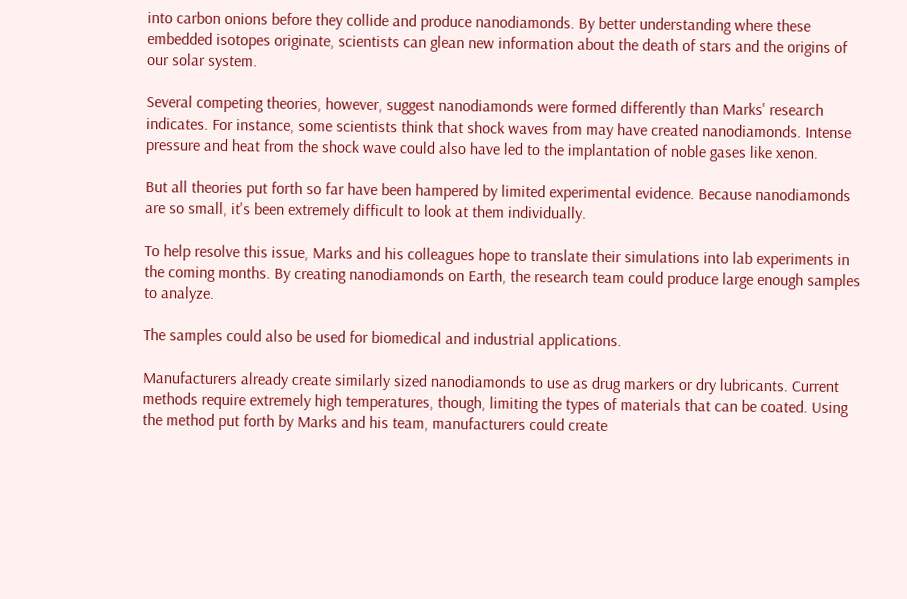into carbon onions before they collide and produce nanodiamonds. By better understanding where these embedded isotopes originate, scientists can glean new information about the death of stars and the origins of our solar system.

Several competing theories, however, suggest nanodiamonds were formed differently than Marks' research indicates. For instance, some scientists think that shock waves from may have created nanodiamonds. Intense pressure and heat from the shock wave could also have led to the implantation of noble gases like xenon.

But all theories put forth so far have been hampered by limited experimental evidence. Because nanodiamonds are so small, it's been extremely difficult to look at them individually.

To help resolve this issue, Marks and his colleagues hope to translate their simulations into lab experiments in the coming months. By creating nanodiamonds on Earth, the research team could produce large enough samples to analyze.

The samples could also be used for biomedical and industrial applications.

Manufacturers already create similarly sized nanodiamonds to use as drug markers or dry lubricants. Current methods require extremely high temperatures, though, limiting the types of materials that can be coated. Using the method put forth by Marks and his team, manufacturers could create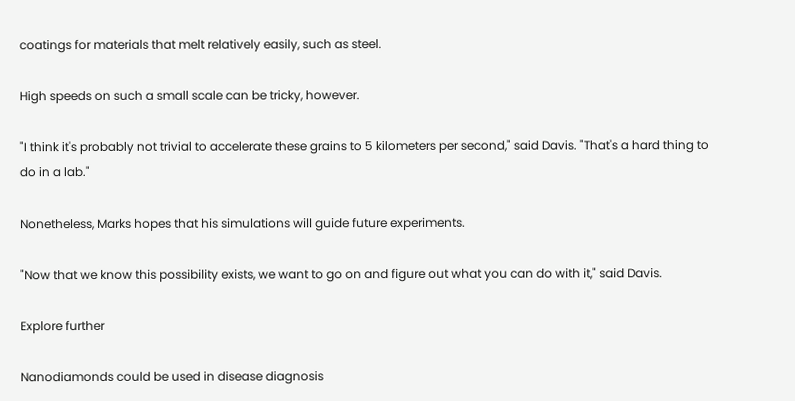coatings for materials that melt relatively easily, such as steel.

High speeds on such a small scale can be tricky, however.

"I think it's probably not trivial to accelerate these grains to 5 kilometers per second," said Davis. "That's a hard thing to do in a lab."

Nonetheless, Marks hopes that his simulations will guide future experiments.

"Now that we know this possibility exists, we want to go on and figure out what you can do with it," said Davis.

Explore further

Nanodiamonds could be used in disease diagnosis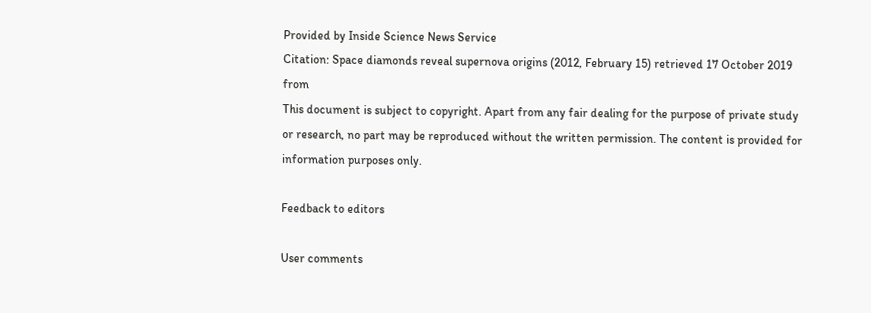Provided by Inside Science News Service
Citation: Space diamonds reveal supernova origins (2012, February 15) retrieved 17 October 2019 from
This document is subject to copyright. Apart from any fair dealing for the purpose of private study or research, no part may be reproduced without the written permission. The content is provided for information purposes only.

Feedback to editors

User comments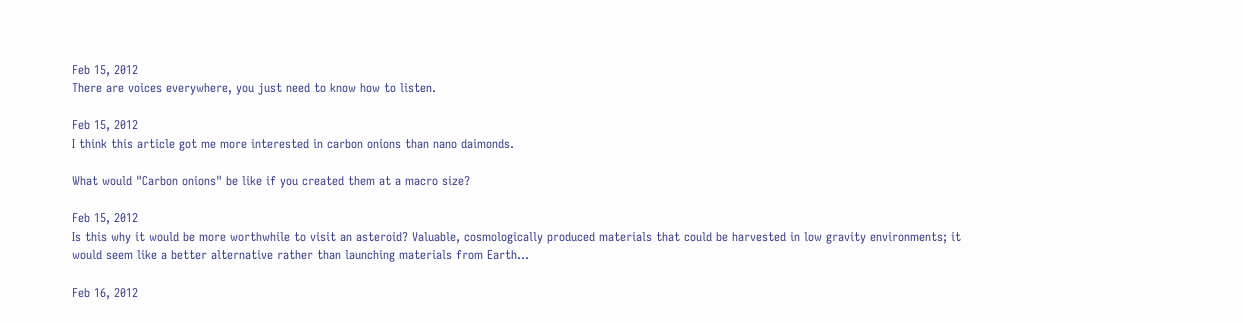Feb 15, 2012
There are voices everywhere, you just need to know how to listen.

Feb 15, 2012
I think this article got me more interested in carbon onions than nano daimonds.

What would "Carbon onions" be like if you created them at a macro size?

Feb 15, 2012
Is this why it would be more worthwhile to visit an asteroid? Valuable, cosmologically produced materials that could be harvested in low gravity environments; it would seem like a better alternative rather than launching materials from Earth...

Feb 16, 2012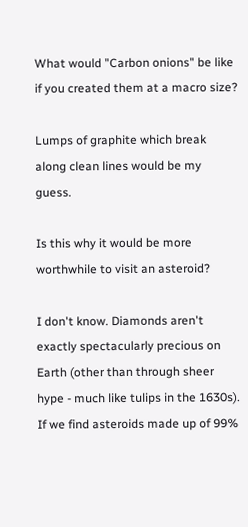What would "Carbon onions" be like if you created them at a macro size?

Lumps of graphite which break along clean lines would be my guess.

Is this why it would be more worthwhile to visit an asteroid?

I don't know. Diamonds aren't exactly spectacularly precious on Earth (other than through sheer hype - much like tulips in the 1630s).
If we find asteroids made up of 99%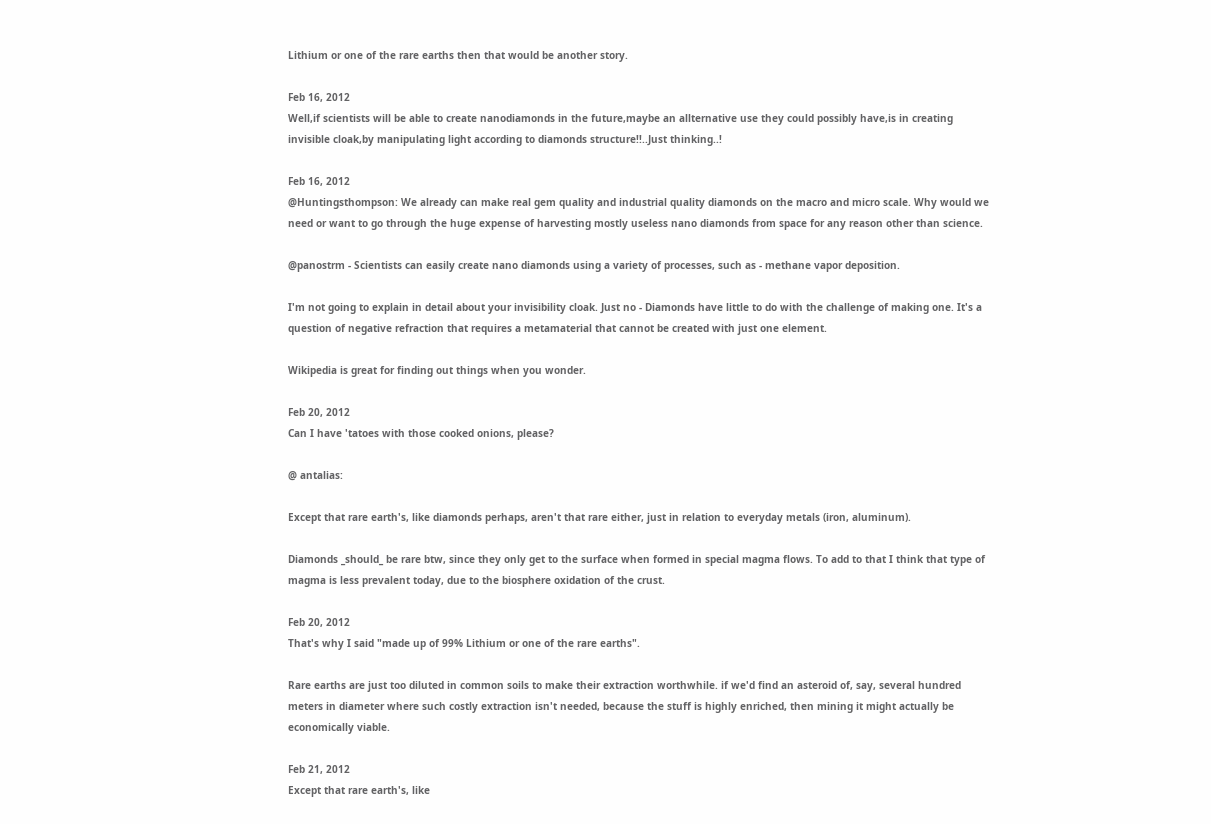Lithium or one of the rare earths then that would be another story.

Feb 16, 2012
Well,if scientists will be able to create nanodiamonds in the future,maybe an allternative use they could possibly have,is in creating invisible cloak,by manipulating light according to diamonds structure!!..Just thinking..!

Feb 16, 2012
@Huntingsthompson: We already can make real gem quality and industrial quality diamonds on the macro and micro scale. Why would we need or want to go through the huge expense of harvesting mostly useless nano diamonds from space for any reason other than science.

@panostrm - Scientists can easily create nano diamonds using a variety of processes, such as - methane vapor deposition.

I'm not going to explain in detail about your invisibility cloak. Just no - Diamonds have little to do with the challenge of making one. It's a question of negative refraction that requires a metamaterial that cannot be created with just one element.

Wikipedia is great for finding out things when you wonder.

Feb 20, 2012
Can I have 'tatoes with those cooked onions, please?

@ antalias:

Except that rare earth's, like diamonds perhaps, aren't that rare either, just in relation to everyday metals (iron, aluminum).

Diamonds _should_ be rare btw, since they only get to the surface when formed in special magma flows. To add to that I think that type of magma is less prevalent today, due to the biosphere oxidation of the crust.

Feb 20, 2012
That's why I said "made up of 99% Lithium or one of the rare earths".

Rare earths are just too diluted in common soils to make their extraction worthwhile. if we'd find an asteroid of, say, several hundred meters in diameter where such costly extraction isn't needed, because the stuff is highly enriched, then mining it might actually be economically viable.

Feb 21, 2012
Except that rare earth's, like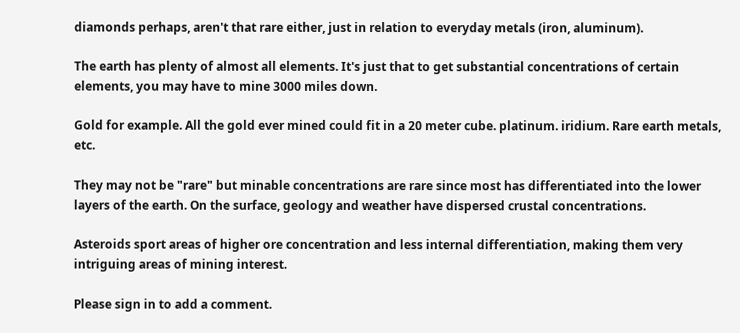diamonds perhaps, aren't that rare either, just in relation to everyday metals (iron, aluminum).

The earth has plenty of almost all elements. It's just that to get substantial concentrations of certain elements, you may have to mine 3000 miles down.

Gold for example. All the gold ever mined could fit in a 20 meter cube. platinum. iridium. Rare earth metals, etc.

They may not be "rare" but minable concentrations are rare since most has differentiated into the lower layers of the earth. On the surface, geology and weather have dispersed crustal concentrations.

Asteroids sport areas of higher ore concentration and less internal differentiation, making them very intriguing areas of mining interest.

Please sign in to add a comment.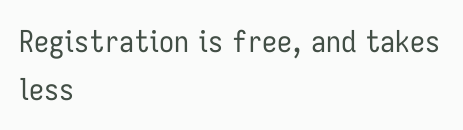Registration is free, and takes less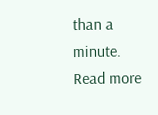than a minute. Read more